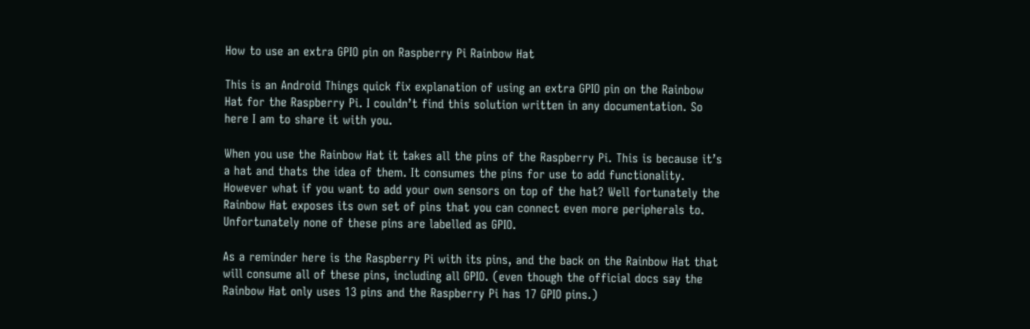How to use an extra GPIO pin on Raspberry Pi Rainbow Hat

This is an Android Things quick fix explanation of using an extra GPIO pin on the Rainbow Hat for the Raspberry Pi. I couldn’t find this solution written in any documentation. So here I am to share it with you.

When you use the Rainbow Hat it takes all the pins of the Raspberry Pi. This is because it’s a hat and thats the idea of them. It consumes the pins for use to add functionality. However what if you want to add your own sensors on top of the hat? Well fortunately the Rainbow Hat exposes its own set of pins that you can connect even more peripherals to. Unfortunately none of these pins are labelled as GPIO.

As a reminder here is the Raspberry Pi with its pins, and the back on the Rainbow Hat that will consume all of these pins, including all GPIO. (even though the official docs say the Rainbow Hat only uses 13 pins and the Raspberry Pi has 17 GPIO pins.)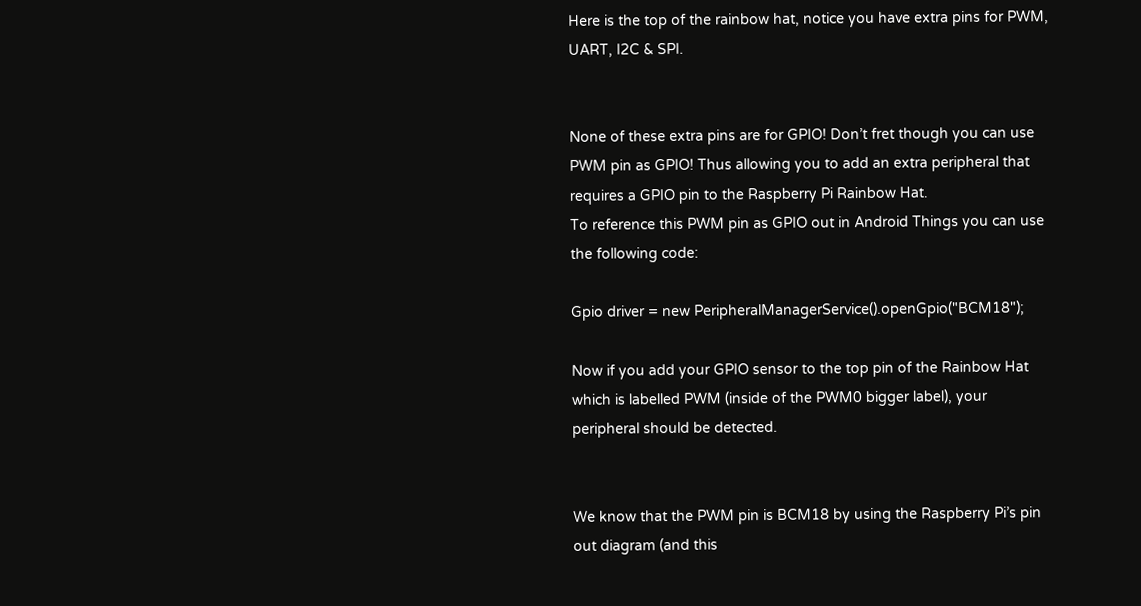Here is the top of the rainbow hat, notice you have extra pins for PWM, UART, I2C & SPI.


None of these extra pins are for GPIO! Don’t fret though you can use PWM pin as GPIO! Thus allowing you to add an extra peripheral that requires a GPIO pin to the Raspberry Pi Rainbow Hat.
To reference this PWM pin as GPIO out in Android Things you can use the following code:

Gpio driver = new PeripheralManagerService().openGpio("BCM18");

Now if you add your GPIO sensor to the top pin of the Rainbow Hat which is labelled PWM (inside of the PWM0 bigger label), your peripheral should be detected.


We know that the PWM pin is BCM18 by using the Raspberry Pi’s pin out diagram (and this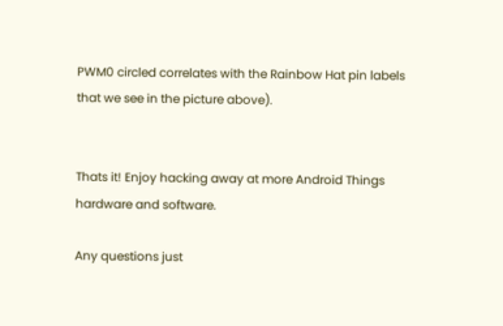PWM0 circled correlates with the Rainbow Hat pin labels that we see in the picture above).


Thats it! Enjoy hacking away at more Android Things hardware and software.

Any questions just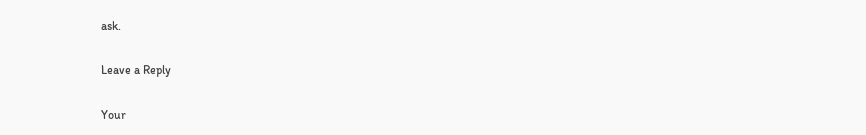ask.

Leave a Reply

Your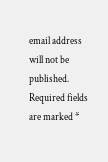email address will not be published. Required fields are marked *